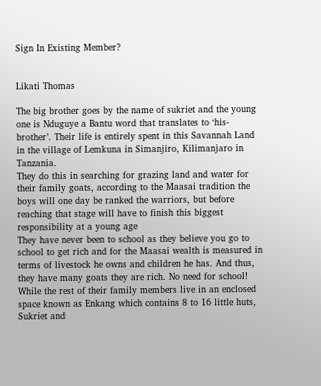Sign In Existing Member?


Likati Thomas

The big brother goes by the name of sukriet and the young one is Nduguye a Bantu word that translates to ‘his-brother’. Their life is entirely spent in this Savannah Land in the village of Lemkuna in Simanjiro, Kilimanjaro in Tanzania.
They do this in searching for grazing land and water for their family goats, according to the Maasai tradition the boys will one day be ranked the warriors, but before reaching that stage will have to finish this biggest responsibility at a young age
They have never been to school as they believe you go to school to get rich and for the Maasai wealth is measured in terms of livestock he owns and children he has. And thus, they have many goats they are rich. No need for school!
While the rest of their family members live in an enclosed space known as Enkang which contains 8 to 16 little huts, Sukriet and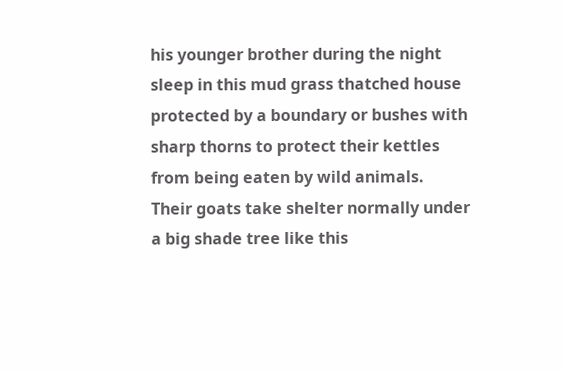his younger brother during the night sleep in this mud grass thatched house protected by a boundary or bushes with sharp thorns to protect their kettles from being eaten by wild animals.
Their goats take shelter normally under a big shade tree like this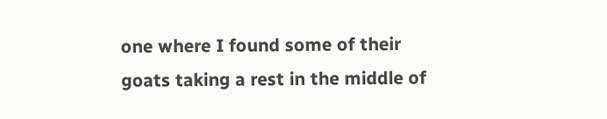one where I found some of their goats taking a rest in the middle of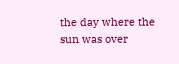the day where the sun was over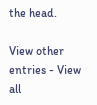the head.

View other entries - View all